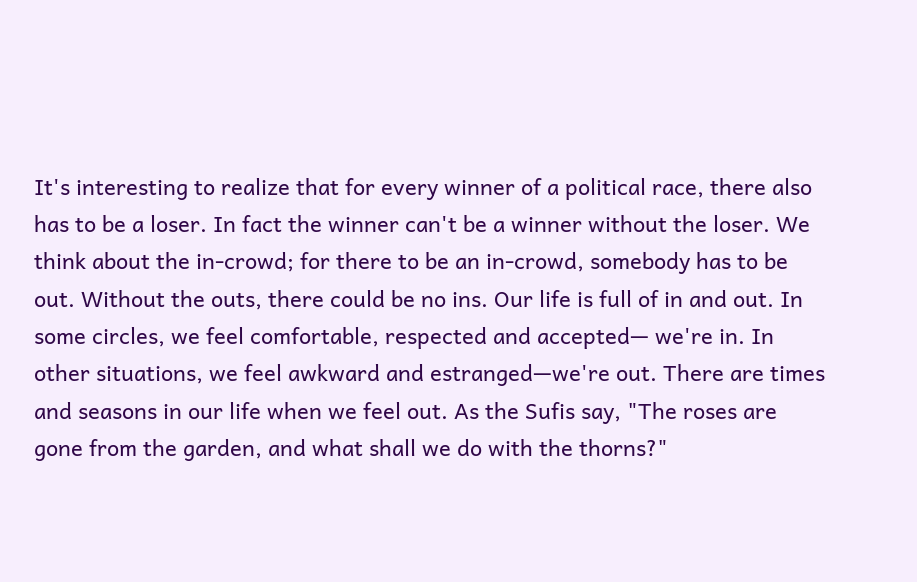It's interesting to realize that for every winner of a political race, there also has to be a loser. In fact the winner can't be a winner without the loser. We think about the in-crowd; for there to be an in-crowd, somebody has to be out. Without the outs, there could be no ins. Our life is full of in and out. In some circles, we feel comfortable, respected and accepted— we're in. In other situations, we feel awkward and estranged—we're out. There are times and seasons in our life when we feel out. As the Sufis say, "The roses are gone from the garden, and what shall we do with the thorns?"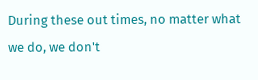During these out times, no matter what we do, we don't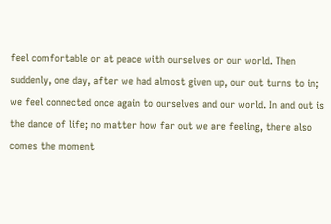feel comfortable or at peace with ourselves or our world. Then suddenly, one day, after we had almost given up, our out turns to in; we feel connected once again to ourselves and our world. In and out is the dance of life; no matter how far out we are feeling, there also comes the moment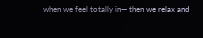when we feel totally in— then we relax and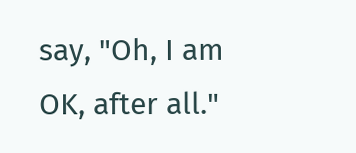say, "Oh, I am OK, after all."